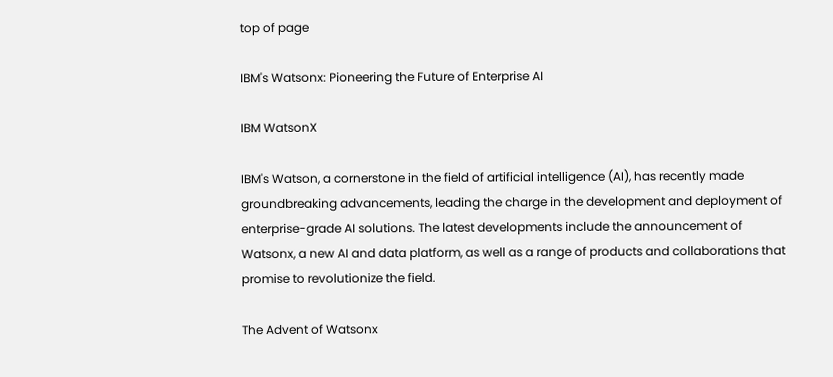top of page

IBM's Watsonx: Pioneering the Future of Enterprise AI

IBM WatsonX

IBM's Watson, a cornerstone in the field of artificial intelligence (AI), has recently made groundbreaking advancements, leading the charge in the development and deployment of enterprise-grade AI solutions. The latest developments include the announcement of Watsonx, a new AI and data platform, as well as a range of products and collaborations that promise to revolutionize the field.

The Advent of Watsonx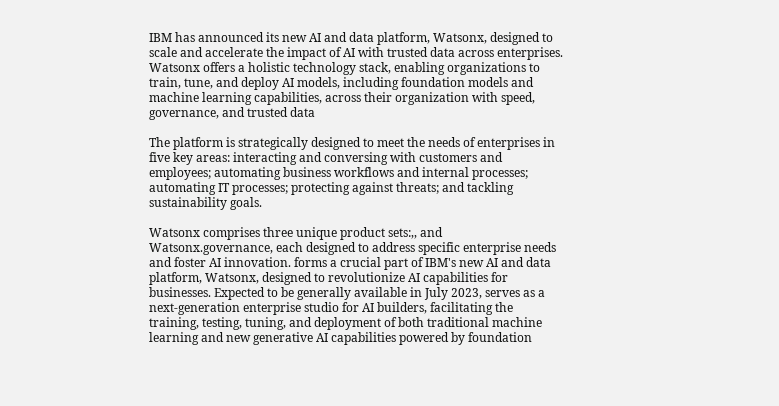IBM has announced its new AI and data platform, Watsonx, designed to scale and accelerate the impact of AI with trusted data across enterprises. Watsonx offers a holistic technology stack, enabling organizations to train, tune, and deploy AI models, including foundation models and machine learning capabilities, across their organization with speed, governance, and trusted data

The platform is strategically designed to meet the needs of enterprises in five key areas: interacting and conversing with customers and employees; automating business workflows and internal processes; automating IT processes; protecting against threats; and tackling sustainability goals.

Watsonx comprises three unique product sets:,, and Watsonx.governance, each designed to address specific enterprise needs and foster AI innovation. forms a crucial part of IBM's new AI and data platform, Watsonx, designed to revolutionize AI capabilities for businesses. Expected to be generally available in July 2023, serves as a next-generation enterprise studio for AI builders, facilitating the training, testing, tuning, and deployment of both traditional machine learning and new generative AI capabilities powered by foundation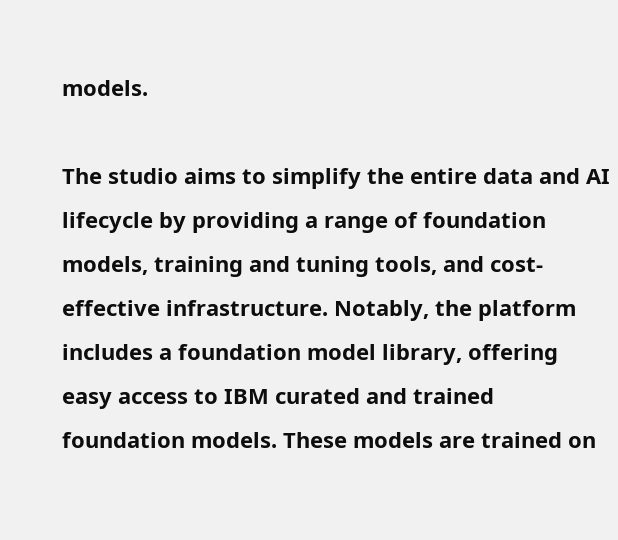models.

The studio aims to simplify the entire data and AI lifecycle by providing a range of foundation models, training and tuning tools, and cost-effective infrastructure. Notably, the platform includes a foundation model library, offering easy access to IBM curated and trained foundation models. These models are trained on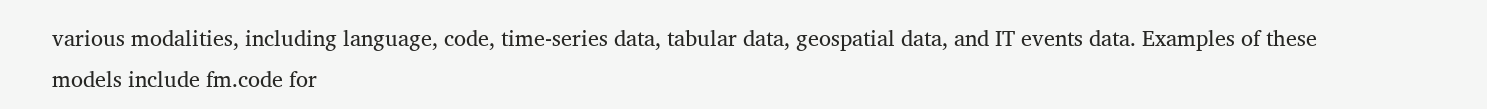various modalities, including language, code, time-series data, tabular data, geospatial data, and IT events data. Examples of these models include fm.code for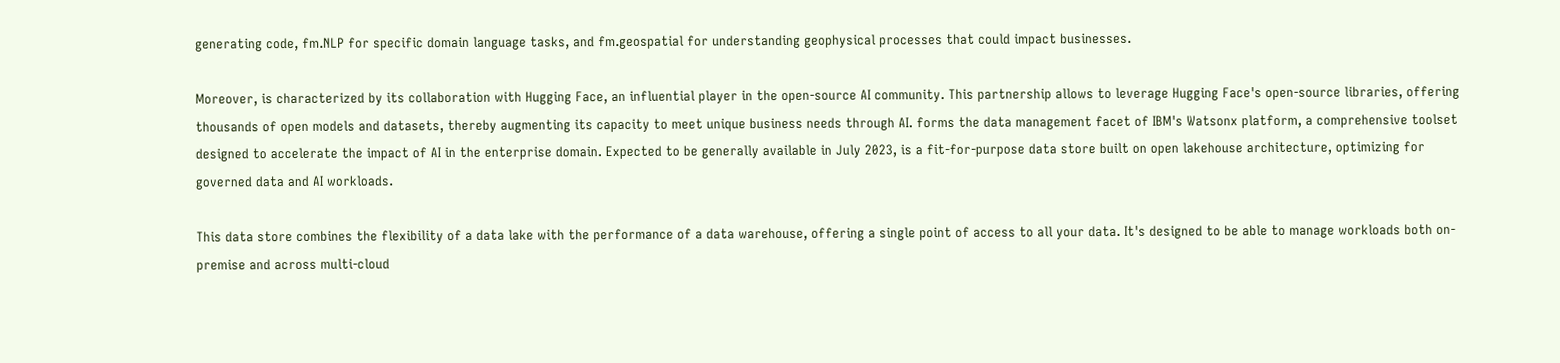generating code, fm.NLP for specific domain language tasks, and fm.geospatial for understanding geophysical processes that could impact businesses.

Moreover, is characterized by its collaboration with Hugging Face, an influential player in the open-source AI community. This partnership allows to leverage Hugging Face's open-source libraries, offering thousands of open models and datasets, thereby augmenting its capacity to meet unique business needs through AI. forms the data management facet of IBM's Watsonx platform, a comprehensive toolset designed to accelerate the impact of AI in the enterprise domain. Expected to be generally available in July 2023, is a fit-for-purpose data store built on open lakehouse architecture, optimizing for governed data and AI workloads.

This data store combines the flexibility of a data lake with the performance of a data warehouse, offering a single point of access to all your data. It's designed to be able to manage workloads both on-premise and across multi-cloud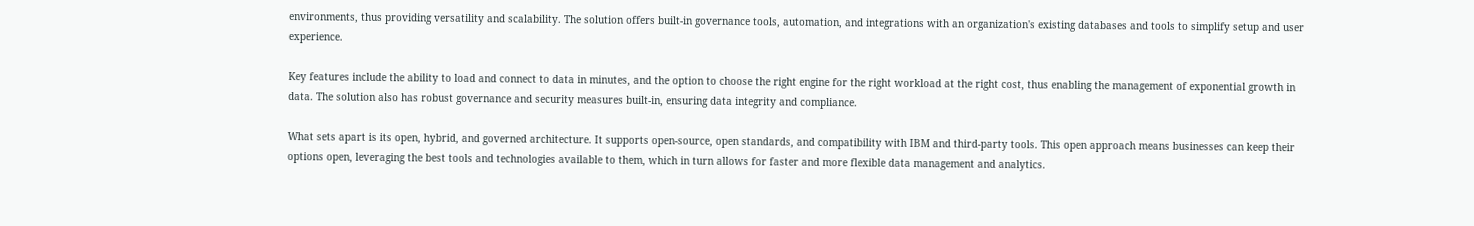environments, thus providing versatility and scalability. The solution offers built-in governance tools, automation, and integrations with an organization's existing databases and tools to simplify setup and user experience.

Key features include the ability to load and connect to data in minutes, and the option to choose the right engine for the right workload at the right cost, thus enabling the management of exponential growth in data. The solution also has robust governance and security measures built-in, ensuring data integrity and compliance.

What sets apart is its open, hybrid, and governed architecture. It supports open-source, open standards, and compatibility with IBM and third-party tools. This open approach means businesses can keep their options open, leveraging the best tools and technologies available to them, which in turn allows for faster and more flexible data management and analytics.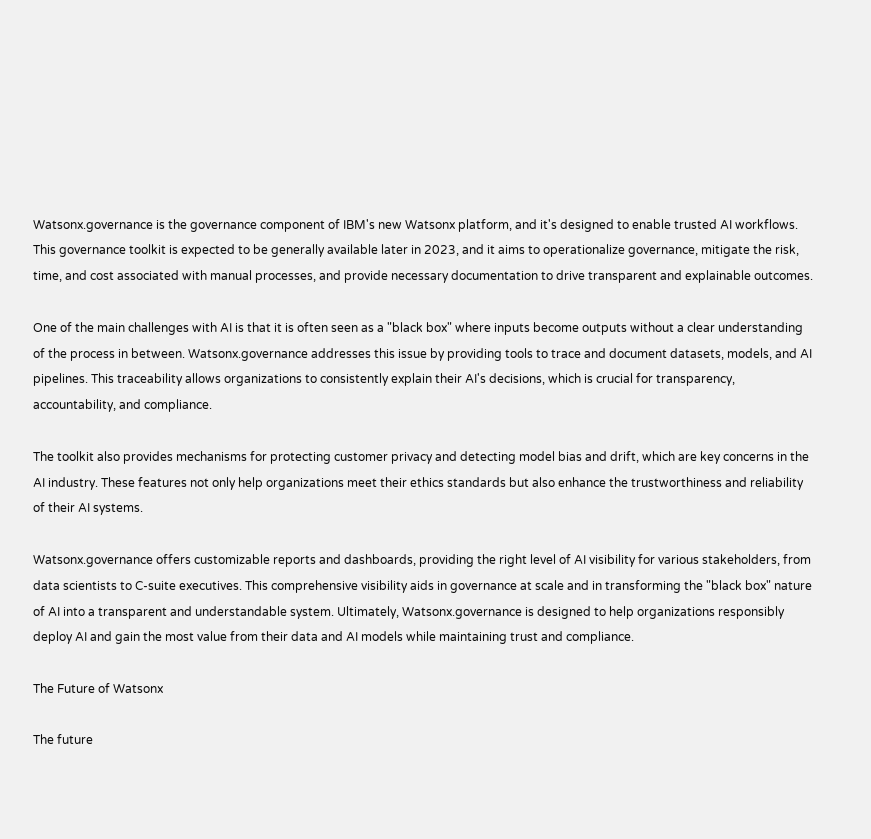Watsonx.governance is the governance component of IBM's new Watsonx platform, and it's designed to enable trusted AI workflows. This governance toolkit is expected to be generally available later in 2023, and it aims to operationalize governance, mitigate the risk, time, and cost associated with manual processes, and provide necessary documentation to drive transparent and explainable outcomes.

One of the main challenges with AI is that it is often seen as a "black box" where inputs become outputs without a clear understanding of the process in between. Watsonx.governance addresses this issue by providing tools to trace and document datasets, models, and AI pipelines. This traceability allows organizations to consistently explain their AI's decisions, which is crucial for transparency, accountability, and compliance.

The toolkit also provides mechanisms for protecting customer privacy and detecting model bias and drift, which are key concerns in the AI industry. These features not only help organizations meet their ethics standards but also enhance the trustworthiness and reliability of their AI systems.

Watsonx.governance offers customizable reports and dashboards, providing the right level of AI visibility for various stakeholders, from data scientists to C-suite executives. This comprehensive visibility aids in governance at scale and in transforming the "black box" nature of AI into a transparent and understandable system. Ultimately, Watsonx.governance is designed to help organizations responsibly deploy AI and gain the most value from their data and AI models while maintaining trust and compliance.

The Future of Watsonx

The future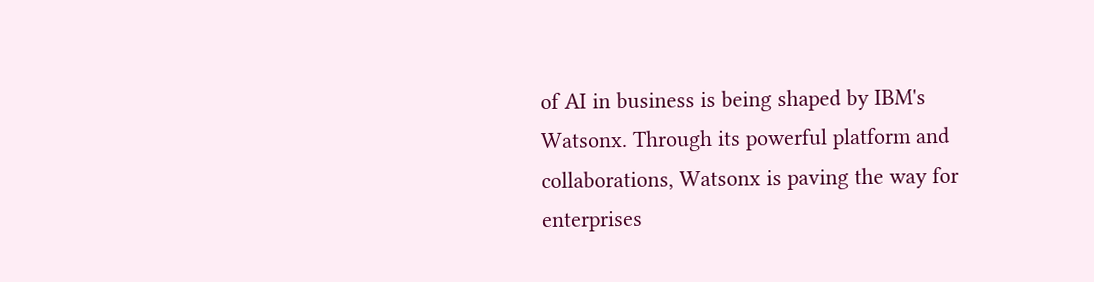of AI in business is being shaped by IBM's Watsonx. Through its powerful platform and collaborations, Watsonx is paving the way for enterprises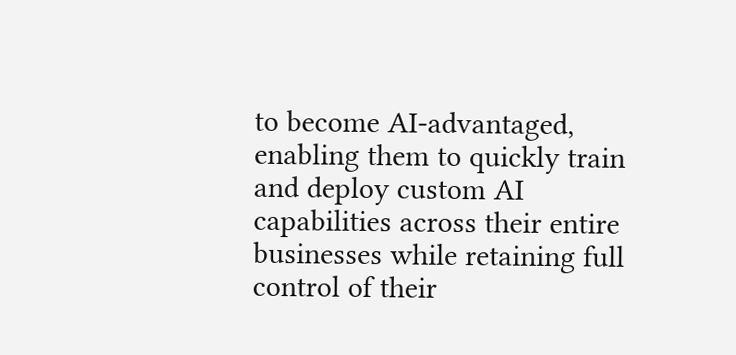to become AI-advantaged, enabling them to quickly train and deploy custom AI capabilities across their entire businesses while retaining full control of their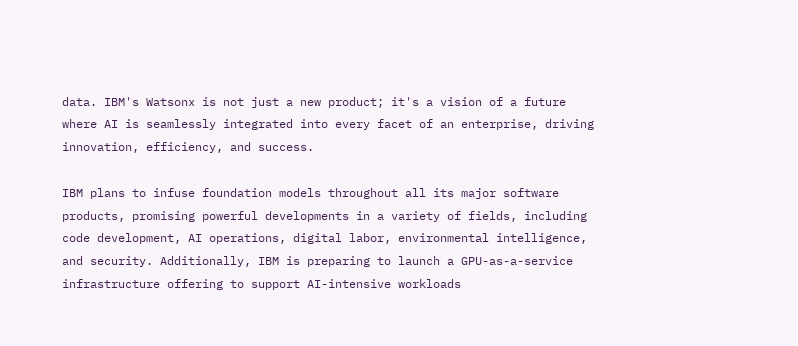data. IBM's Watsonx is not just a new product; it's a vision of a future where AI is seamlessly integrated into every facet of an enterprise, driving innovation, efficiency, and success.

IBM plans to infuse foundation models throughout all its major software products, promising powerful developments in a variety of fields, including code development, AI operations, digital labor, environmental intelligence, and security. Additionally, IBM is preparing to launch a GPU-as-a-service infrastructure offering to support AI-intensive workloads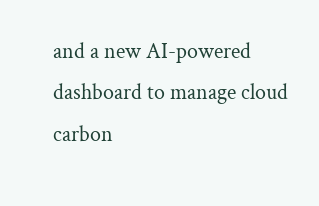and a new AI-powered dashboard to manage cloud carbon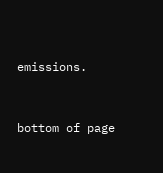emissions.


bottom of page